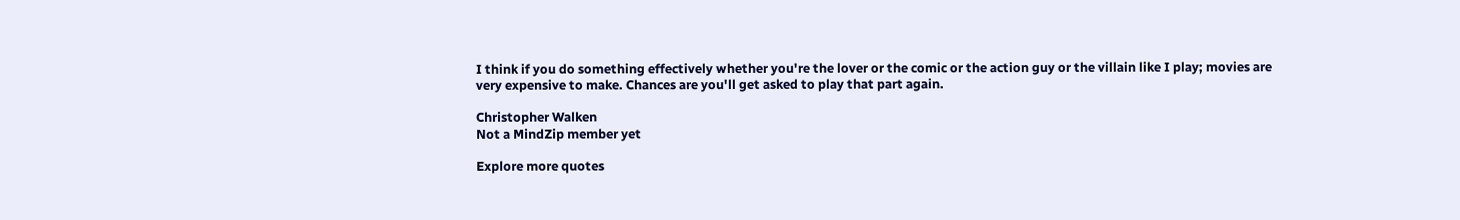I think if you do something effectively whether you're the lover or the comic or the action guy or the villain like I play; movies are very expensive to make. Chances are you'll get asked to play that part again.

Christopher Walken
Not a MindZip member yet

Explore more quotes